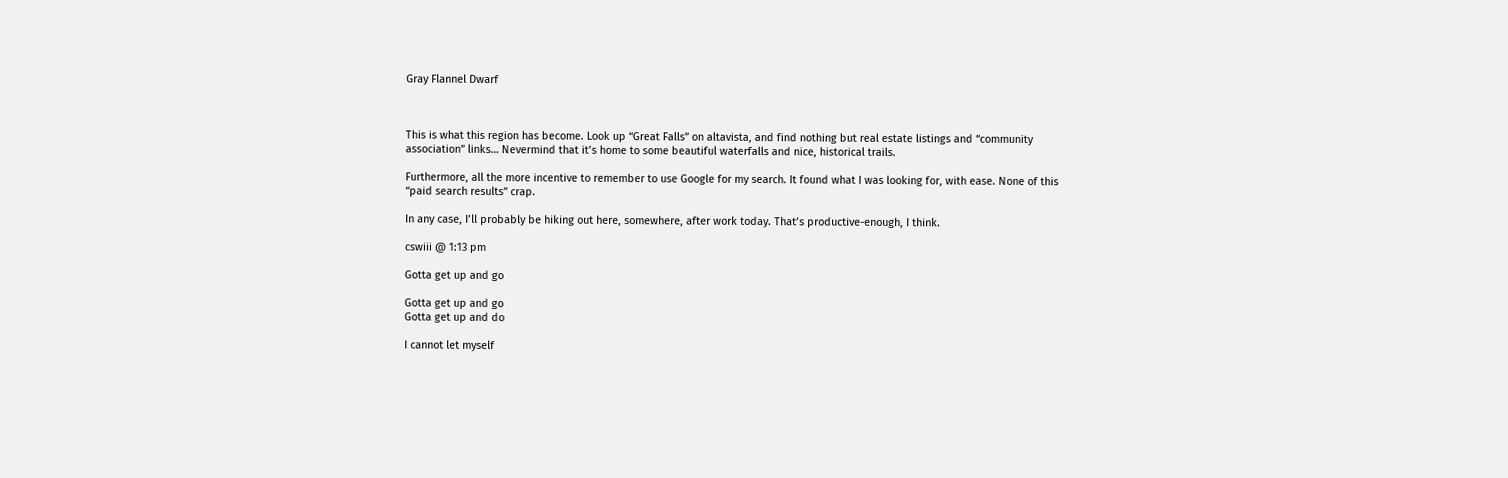Gray Flannel Dwarf



This is what this region has become. Look up “Great Falls” on altavista, and find nothing but real estate listings and “community association” links… Nevermind that it’s home to some beautiful waterfalls and nice, historical trails.

Furthermore, all the more incentive to remember to use Google for my search. It found what I was looking for, with ease. None of this “paid search results” crap.

In any case, I’ll probably be hiking out here, somewhere, after work today. That’s productive-enough, I think.

cswiii @ 1:13 pm

Gotta get up and go

Gotta get up and go
Gotta get up and do

I cannot let myself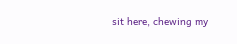sit here, chewing my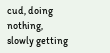cud, doing nothing, slowly getting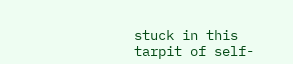stuck in this tarpit of self-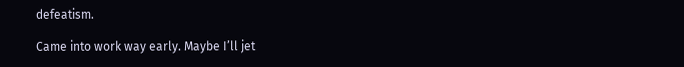defeatism.

Came into work way early. Maybe I’ll jet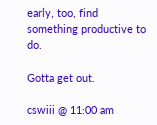early, too, find something productive to do.

Gotta get out.

cswiii @ 11:00 am